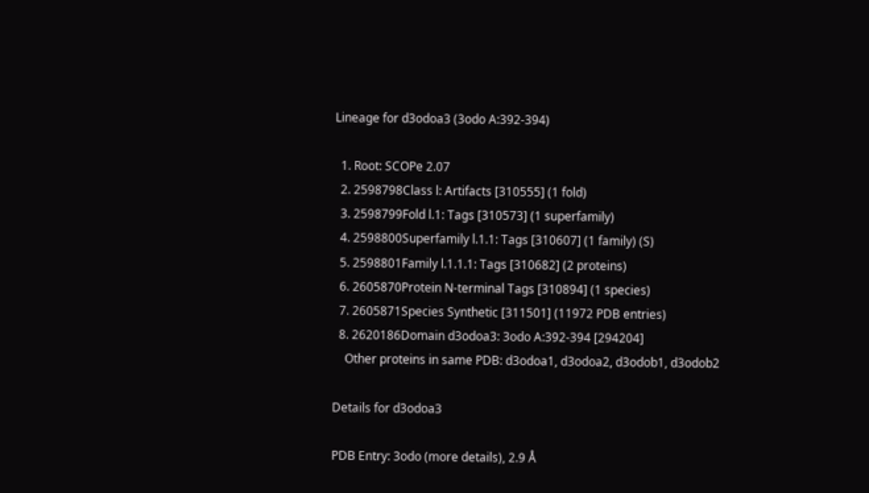Lineage for d3odoa3 (3odo A:392-394)

  1. Root: SCOPe 2.07
  2. 2598798Class l: Artifacts [310555] (1 fold)
  3. 2598799Fold l.1: Tags [310573] (1 superfamily)
  4. 2598800Superfamily l.1.1: Tags [310607] (1 family) (S)
  5. 2598801Family l.1.1.1: Tags [310682] (2 proteins)
  6. 2605870Protein N-terminal Tags [310894] (1 species)
  7. 2605871Species Synthetic [311501] (11972 PDB entries)
  8. 2620186Domain d3odoa3: 3odo A:392-394 [294204]
    Other proteins in same PDB: d3odoa1, d3odoa2, d3odob1, d3odob2

Details for d3odoa3

PDB Entry: 3odo (more details), 2.9 Å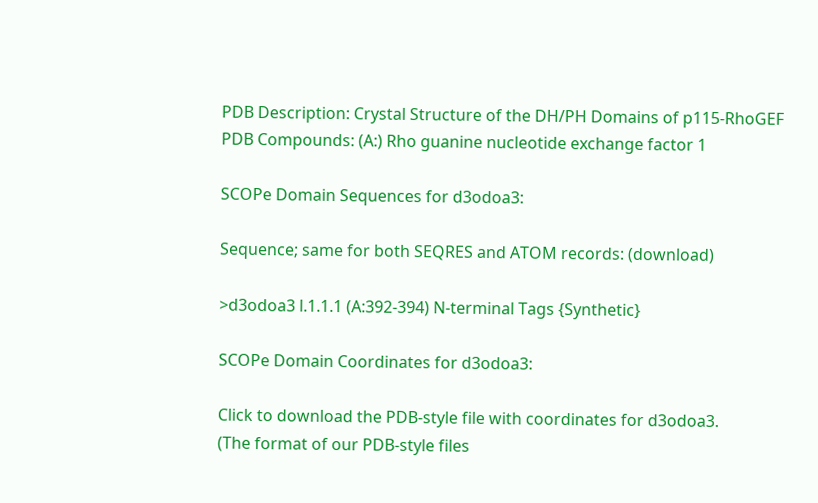PDB Description: Crystal Structure of the DH/PH Domains of p115-RhoGEF
PDB Compounds: (A:) Rho guanine nucleotide exchange factor 1

SCOPe Domain Sequences for d3odoa3:

Sequence; same for both SEQRES and ATOM records: (download)

>d3odoa3 l.1.1.1 (A:392-394) N-terminal Tags {Synthetic}

SCOPe Domain Coordinates for d3odoa3:

Click to download the PDB-style file with coordinates for d3odoa3.
(The format of our PDB-style files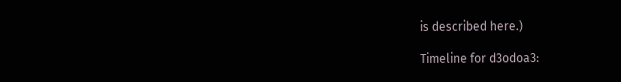is described here.)

Timeline for d3odoa3: